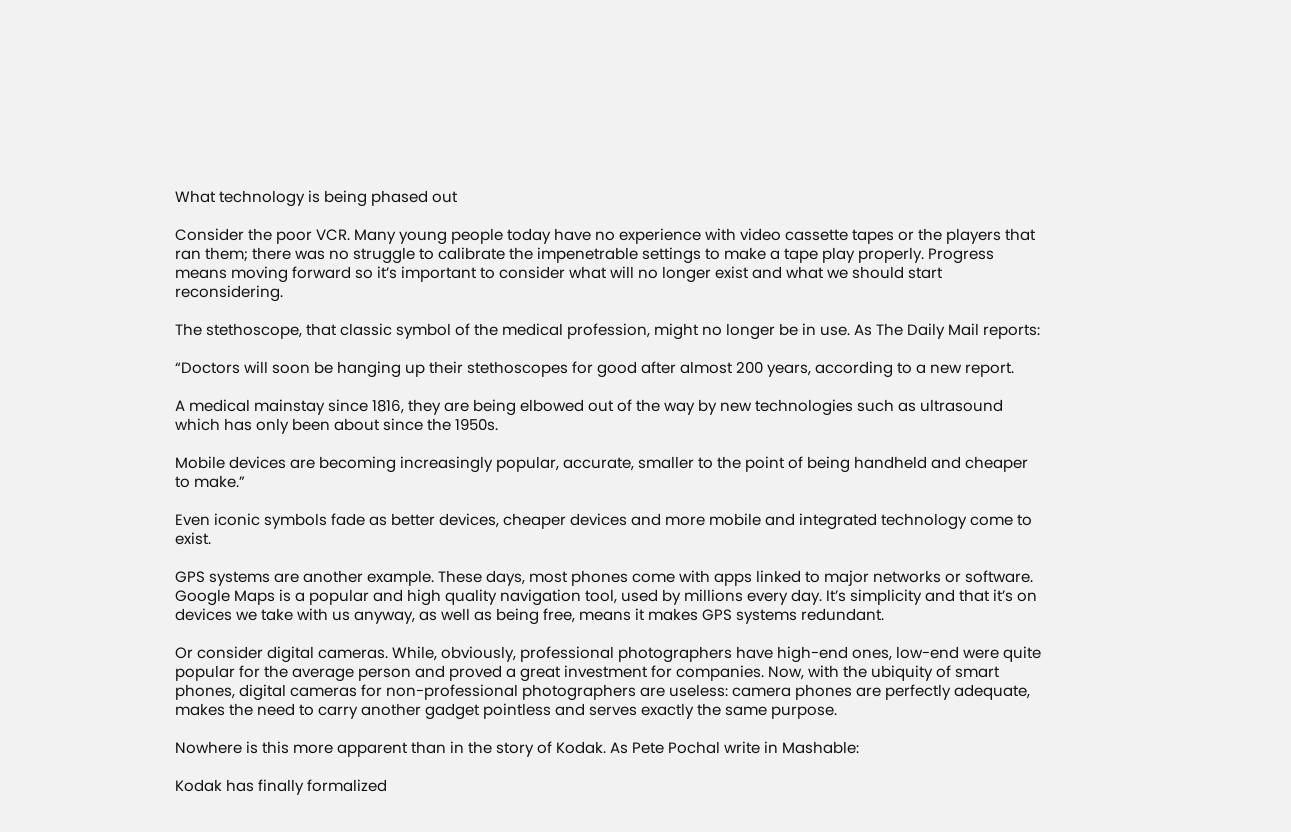What technology is being phased out

Consider the poor VCR. Many young people today have no experience with video cassette tapes or the players that ran them; there was no struggle to calibrate the impenetrable settings to make a tape play properly. Progress means moving forward so it’s important to consider what will no longer exist and what we should start reconsidering.

The stethoscope, that classic symbol of the medical profession, might no longer be in use. As The Daily Mail reports:

“Doctors will soon be hanging up their stethoscopes for good after almost 200 years, according to a new report.

A medical mainstay since 1816, they are being elbowed out of the way by new technologies such as ultrasound which has only been about since the 1950s.

Mobile devices are becoming increasingly popular, accurate, smaller to the point of being handheld and cheaper to make.”

Even iconic symbols fade as better devices, cheaper devices and more mobile and integrated technology come to exist.

GPS systems are another example. These days, most phones come with apps linked to major networks or software. Google Maps is a popular and high quality navigation tool, used by millions every day. It’s simplicity and that it’s on devices we take with us anyway, as well as being free, means it makes GPS systems redundant.

Or consider digital cameras. While, obviously, professional photographers have high-end ones, low-end were quite popular for the average person and proved a great investment for companies. Now, with the ubiquity of smart phones, digital cameras for non-professional photographers are useless: camera phones are perfectly adequate, makes the need to carry another gadget pointless and serves exactly the same purpose.

Nowhere is this more apparent than in the story of Kodak. As Pete Pochal write in Mashable:

Kodak has finally formalized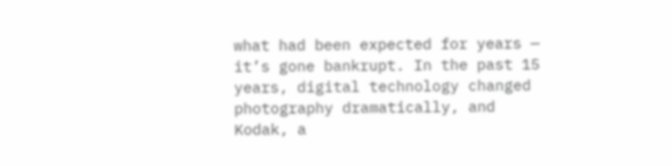what had been expected for years — it’s gone bankrupt. In the past 15 years, digital technology changed photography dramatically, and Kodak, a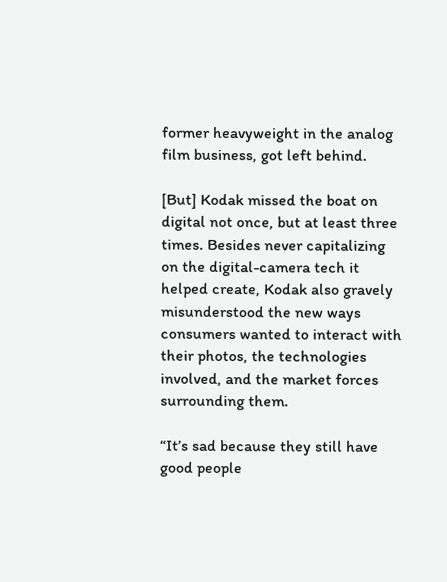former heavyweight in the analog film business, got left behind.

[But] Kodak missed the boat on digital not once, but at least three times. Besides never capitalizing on the digital-camera tech it helped create, Kodak also gravely misunderstood the new ways consumers wanted to interact with their photos, the technologies involved, and the market forces surrounding them.

“It’s sad because they still have good people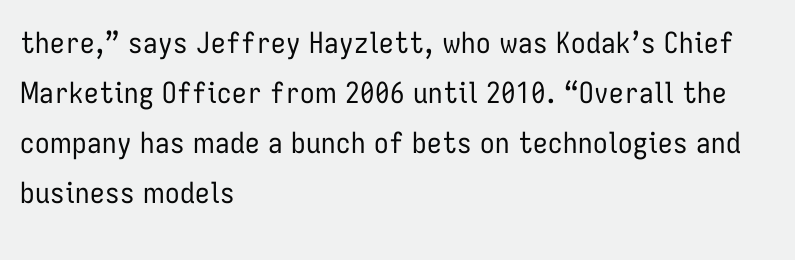there,” says Jeffrey Hayzlett, who was Kodak’s Chief Marketing Officer from 2006 until 2010. “Overall the company has made a bunch of bets on technologies and business models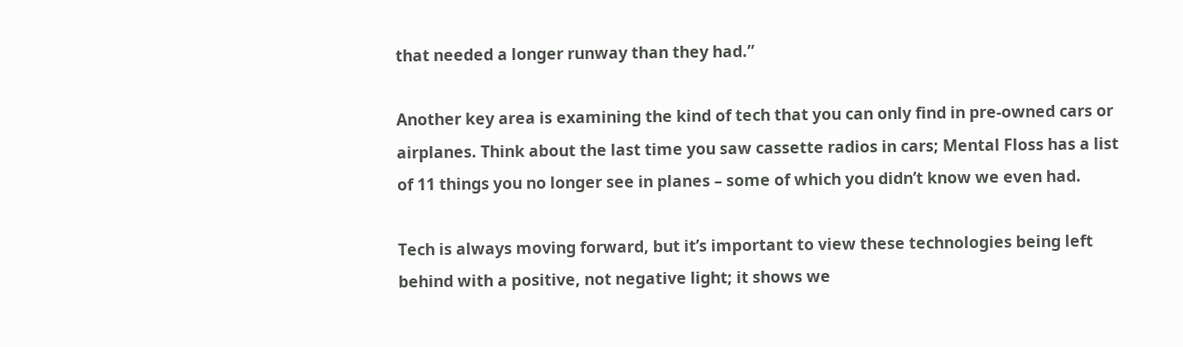that needed a longer runway than they had.”

Another key area is examining the kind of tech that you can only find in pre-owned cars or airplanes. Think about the last time you saw cassette radios in cars; Mental Floss has a list of 11 things you no longer see in planes – some of which you didn’t know we even had.

Tech is always moving forward, but it’s important to view these technologies being left behind with a positive, not negative light; it shows we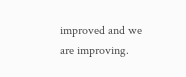improved and we are improving.